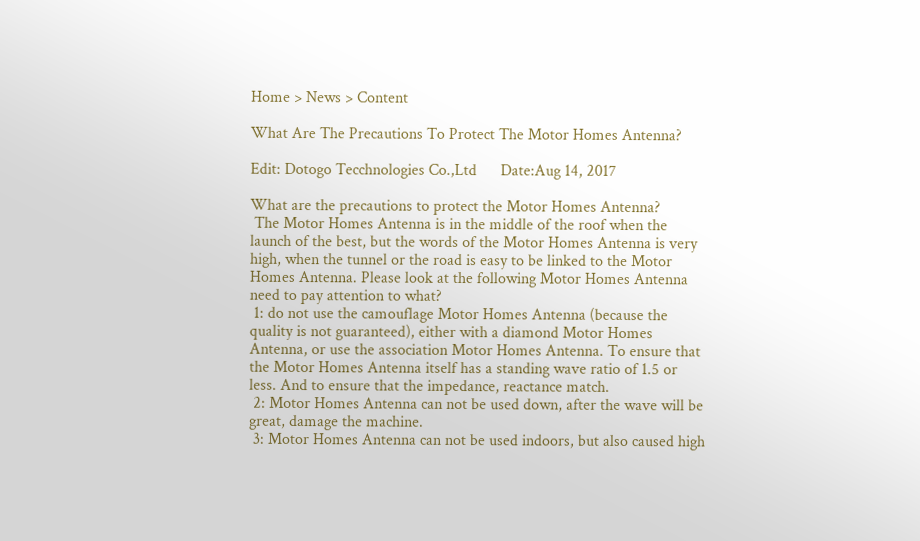Home > News > Content

What Are The Precautions To Protect The Motor Homes Antenna?

Edit: Dotogo Tecchnologies Co.,Ltd      Date:Aug 14, 2017

What are the precautions to protect the Motor Homes Antenna?
 The Motor Homes Antenna is in the middle of the roof when the launch of the best, but the words of the Motor Homes Antenna is very high, when the tunnel or the road is easy to be linked to the Motor Homes Antenna. Please look at the following Motor Homes Antenna need to pay attention to what?
 1: do not use the camouflage Motor Homes Antenna (because the quality is not guaranteed), either with a diamond Motor Homes Antenna, or use the association Motor Homes Antenna. To ensure that the Motor Homes Antenna itself has a standing wave ratio of 1.5 or less. And to ensure that the impedance, reactance match.
 2: Motor Homes Antenna can not be used down, after the wave will be great, damage the machine.
 3: Motor Homes Antenna can not be used indoors, but also caused high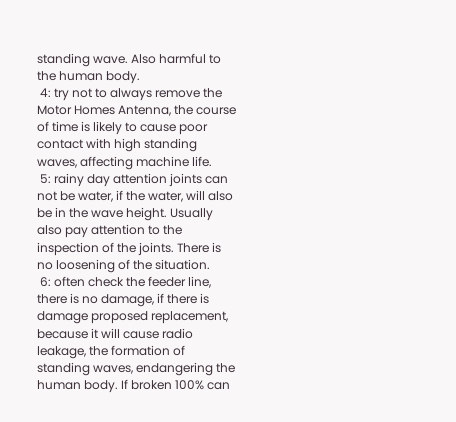standing wave. Also harmful to the human body.
 4: try not to always remove the Motor Homes Antenna, the course of time is likely to cause poor contact with high standing waves, affecting machine life.
 5: rainy day attention joints can not be water, if the water, will also be in the wave height. Usually also pay attention to the inspection of the joints. There is no loosening of the situation.
 6: often check the feeder line, there is no damage, if there is damage proposed replacement, because it will cause radio leakage, the formation of standing waves, endangering the human body. If broken 100% can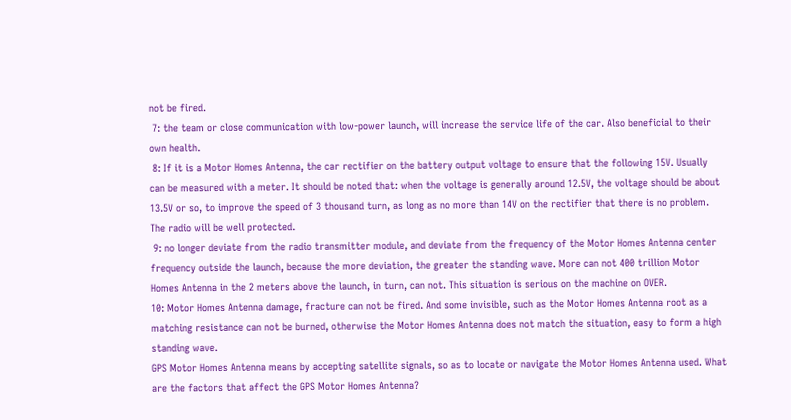not be fired.
 7: the team or close communication with low-power launch, will increase the service life of the car. Also beneficial to their own health.
 8: If it is a Motor Homes Antenna, the car rectifier on the battery output voltage to ensure that the following 15V. Usually can be measured with a meter. It should be noted that: when the voltage is generally around 12.5V, the voltage should be about 13.5V or so, to improve the speed of 3 thousand turn, as long as no more than 14V on the rectifier that there is no problem. The radio will be well protected.
 9: no longer deviate from the radio transmitter module, and deviate from the frequency of the Motor Homes Antenna center frequency outside the launch, because the more deviation, the greater the standing wave. More can not 400 trillion Motor Homes Antenna in the 2 meters above the launch, in turn, can not. This situation is serious on the machine on OVER.
10: Motor Homes Antenna damage, fracture can not be fired. And some invisible, such as the Motor Homes Antenna root as a matching resistance can not be burned, otherwise the Motor Homes Antenna does not match the situation, easy to form a high standing wave.
GPS Motor Homes Antenna means by accepting satellite signals, so as to locate or navigate the Motor Homes Antenna used. What are the factors that affect the GPS Motor Homes Antenna?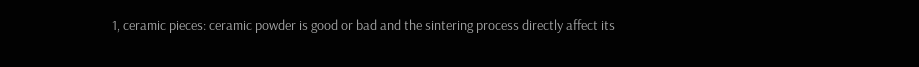1, ceramic pieces: ceramic powder is good or bad and the sintering process directly affect its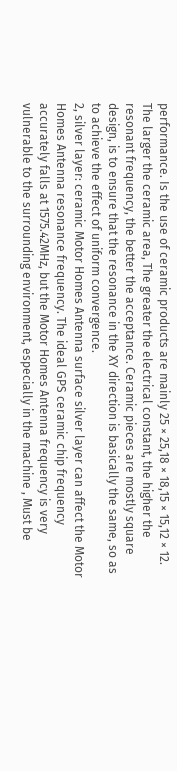performance. Is the use of ceramic products are mainly 25 × 25,18 × 18,15 × 15,12 × 12. The larger the ceramic area, The greater the electrical constant, the higher the resonant frequency, the better the acceptance. Ceramic pieces are mostly square design, is to ensure that the resonance in the XY direction is basically the same, so as to achieve the effect of uniform convergence.
2, silver layer: ceramic Motor Homes Antenna surface silver layer can affect the Motor Homes Antenna resonance frequency. The ideal GPS ceramic chip frequency accurately falls at 1575.42MHz, but the Motor Homes Antenna frequency is very vulnerable to the surrounding environment, especially in the machine , Must be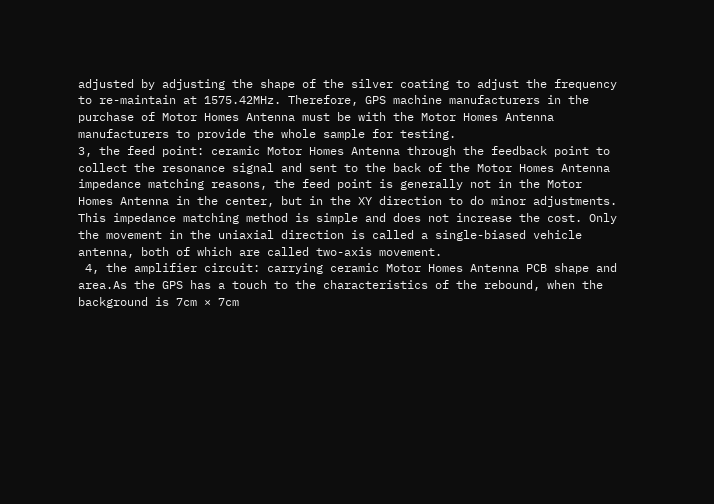adjusted by adjusting the shape of the silver coating to adjust the frequency to re-maintain at 1575.42MHz. Therefore, GPS machine manufacturers in the purchase of Motor Homes Antenna must be with the Motor Homes Antenna manufacturers to provide the whole sample for testing.
3, the feed point: ceramic Motor Homes Antenna through the feedback point to collect the resonance signal and sent to the back of the Motor Homes Antenna impedance matching reasons, the feed point is generally not in the Motor Homes Antenna in the center, but in the XY direction to do minor adjustments. This impedance matching method is simple and does not increase the cost. Only the movement in the uniaxial direction is called a single-biased vehicle antenna, both of which are called two-axis movement.
 4, the amplifier circuit: carrying ceramic Motor Homes Antenna PCB shape and area.As the GPS has a touch to the characteristics of the rebound, when the background is 7cm × 7cm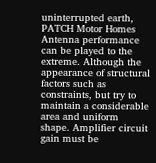uninterrupted earth, PATCH Motor Homes Antenna performance can be played to the extreme. Although the appearance of structural factors such as constraints, but try to maintain a considerable area and uniform shape. Amplifier circuit gain must be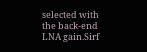selected with the back-end LNA gain.Sirf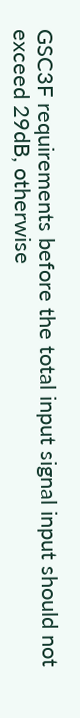GSC3F requirements before the total input signal input should not exceed 29dB, otherwise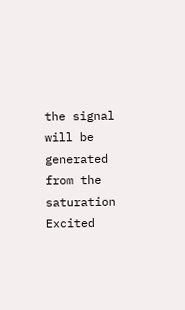the signal will be generated from the saturation Excited